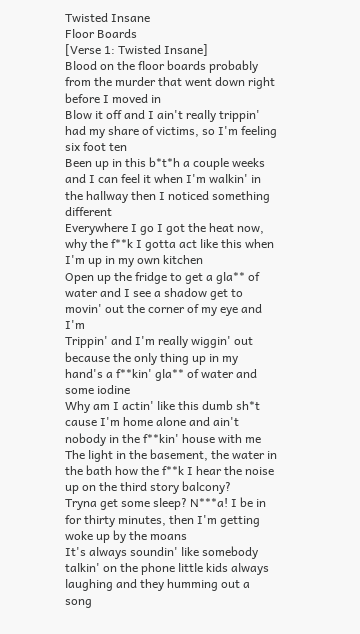Twisted Insane
Floor Boards
[Verse 1: Twisted Insane]
Blood on the floor boards probably from the murder that went down right before I moved in
Blow it off and I ain't really trippin' had my share of victims, so I'm feeling six foot ten
Been up in this b*t*h a couple weeks and I can feel it when I'm walkin' in the hallway then I noticed something different
Everywhere I go I got the heat now, why the f**k I gotta act like this when I'm up in my own kitchen
Open up the fridge to get a gla** of water and I see a shadow get to movin' out the corner of my eye and I'm
Trippin' and I'm really wiggin' out because the only thing up in my hand's a f**kin' gla** of water and some iodine
Why am I actin' like this dumb sh*t cause I'm home alone and ain't nobody in the f**kin' house with me
The light in the basement, the water in the bath how the f**k I hear the noise up on the third story balcony?
Tryna get some sleep? N***a! I be in for thirty minutes, then I'm getting woke up by the moans
It's always soundin' like somebody talkin' on the phone little kids always laughing and they humming out a song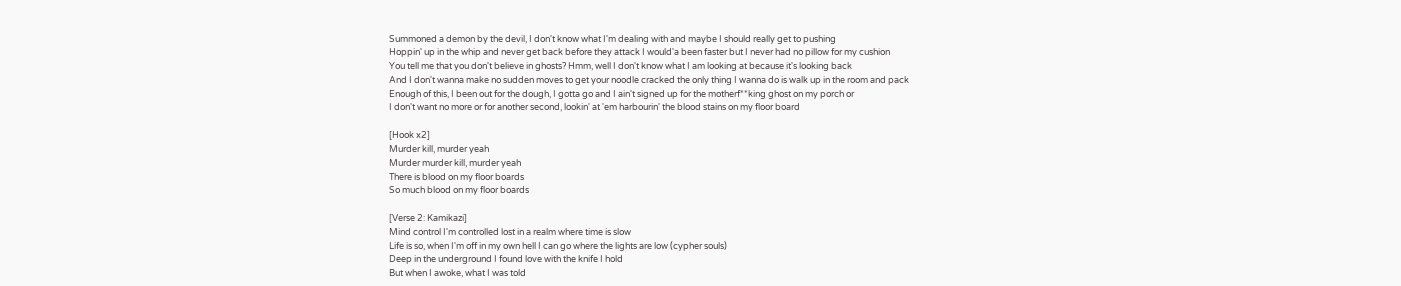Summoned a demon by the devil, I don't know what I'm dealing with and maybe I should really get to pushing
Hoppin' up in the whip and never get back before they attack I would'a been faster but I never had no pillow for my cushion
You tell me that you don't believe in ghosts? Hmm, well I don't know what I am looking at because it's looking back
And I don't wanna make no sudden moves to get your noodle cracked the only thing I wanna do is walk up in the room and pack
Enough of this, I been out for the dough, I gotta go and I ain't signed up for the motherf**king ghost on my porch or
I don't want no more or for another second, lookin' at 'em harbourin' the blood stains on my floor board

[Hook x2]
Murder kill, murder yeah
Murder murder kill, murder yeah
There is blood on my floor boards
So much blood on my floor boards

[Verse 2: Kamikazi]
Mind control I'm controlled lost in a realm where time is slow
Life is so, when I'm off in my own hell I can go where the lights are low (cypher souls)
Deep in the underground I found love with the knife I hold
But when I awoke, what I was told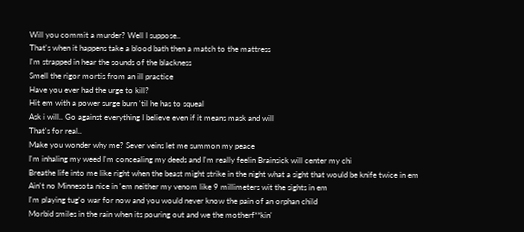Will you commit a murder? Well I suppose..
That's when it happens take a blood bath then a match to the mattress
I'm strapped in hear the sounds of the blackness
Smell the rigor mortis from an ill practice
Have you ever had the urge to kill?
Hit em with a power surge burn 'til he has to squeal
Ask i will.. Go against everything I believe even if it means mask and will
That's for real..
Make you wonder why me? Sever veins let me summon my peace
I'm inhaling my weed I'm concealing my deeds and I'm really feelin Brainsick will center my chi
Breathe life into me like right when the beast might strike in the night what a sight that would be knife twice in em
Ain't no Minnesota nice in 'em neither my venom like 9 millimeters wit the sights in em
I'm playing tug'o war for now and you would never know the pain of an orphan child
Morbid smiles in the rain when its pouring out and we the motherf**kin'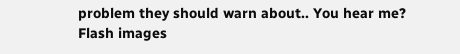problem they should warn about.. You hear me?
Flash images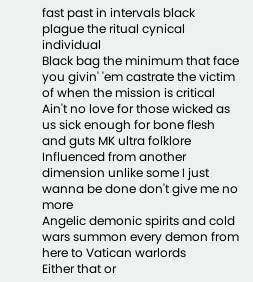fast past in intervals black plague the ritual cynical individual
Black bag the minimum that face you givin' 'em castrate the victim of when the mission is critical
Ain't no love for those wicked as us sick enough for bone flesh and guts MK ultra folklore
Influenced from another dimension unlike some I just wanna be done don't give me no more
Angelic demonic spirits and cold wars summon every demon from here to Vatican warlords
Either that or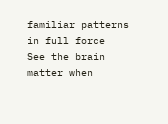familiar patterns in full force
See the brain matter when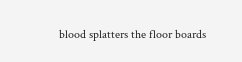blood splatters the floor boards